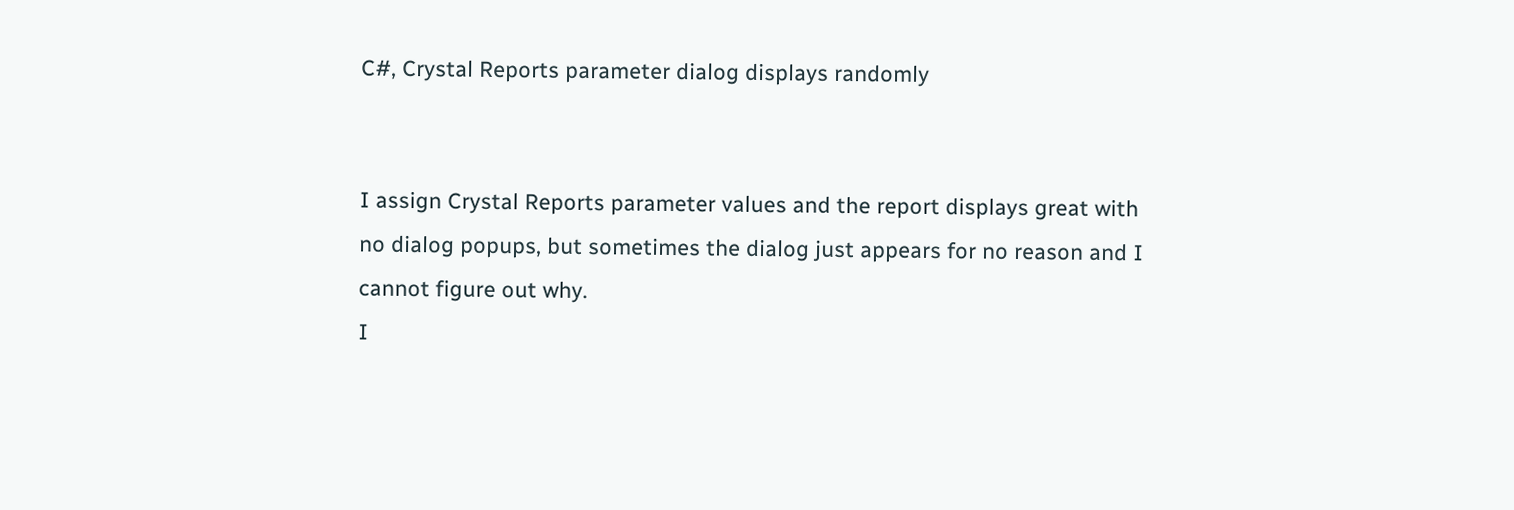C#, Crystal Reports parameter dialog displays randomly


I assign Crystal Reports parameter values and the report displays great with no dialog popups, but sometimes the dialog just appears for no reason and I cannot figure out why.
I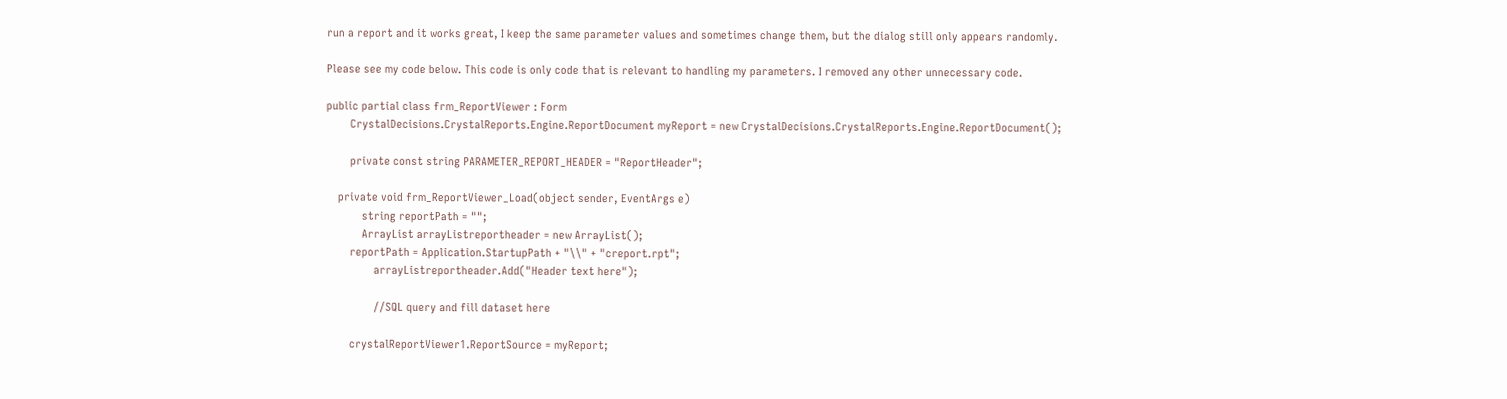run a report and it works great, I keep the same parameter values and sometimes change them, but the dialog still only appears randomly.

Please see my code below. This code is only code that is relevant to handling my parameters. I removed any other unnecessary code.

public partial class frm_ReportViewer : Form
        CrystalDecisions.CrystalReports.Engine.ReportDocument myReport = new CrystalDecisions.CrystalReports.Engine.ReportDocument();

        private const string PARAMETER_REPORT_HEADER = "ReportHeader";

    private void frm_ReportViewer_Load(object sender, EventArgs e)
            string reportPath = "";
            ArrayList arrayListreportheader = new ArrayList();
        reportPath = Application.StartupPath + "\\" + "creport.rpt";
                arrayListreportheader.Add("Header text here");

                //SQL query and fill dataset here

        crystalReportViewer1.ReportSource = myReport;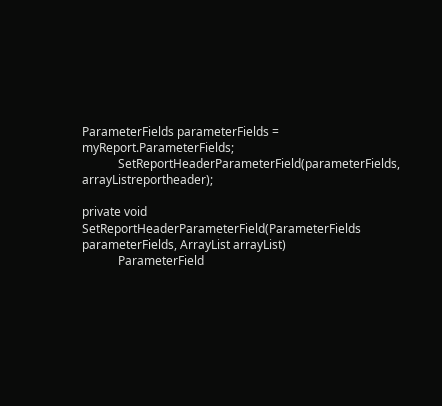ParameterFields parameterFields = myReport.ParameterFields;
            SetReportHeaderParameterField(parameterFields, arrayListreportheader);

private void SetReportHeaderParameterField(ParameterFields parameterFields, ArrayList arrayList)
            ParameterField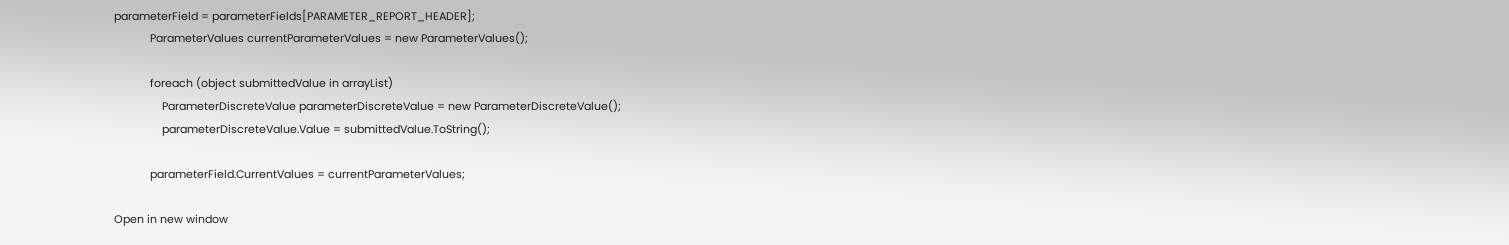parameterField = parameterFields[PARAMETER_REPORT_HEADER];
            ParameterValues currentParameterValues = new ParameterValues();

            foreach (object submittedValue in arrayList)
                ParameterDiscreteValue parameterDiscreteValue = new ParameterDiscreteValue();
                parameterDiscreteValue.Value = submittedValue.ToString();

            parameterField.CurrentValues = currentParameterValues;

Open in new window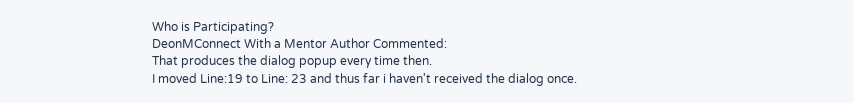Who is Participating?
DeonMConnect With a Mentor Author Commented:
That produces the dialog popup every time then.
I moved Line:19 to Line: 23 and thus far i haven't received the dialog once.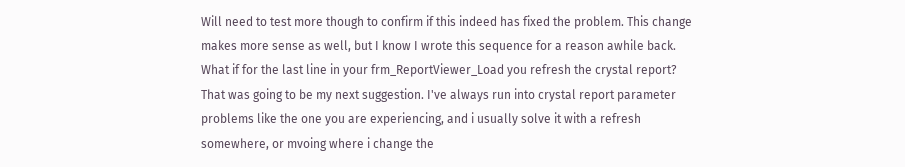Will need to test more though to confirm if this indeed has fixed the problem. This change makes more sense as well, but I know I wrote this sequence for a reason awhile back.
What if for the last line in your frm_ReportViewer_Load you refresh the crystal report?
That was going to be my next suggestion. I've always run into crystal report parameter problems like the one you are experiencing, and i usually solve it with a refresh somewhere, or mvoing where i change the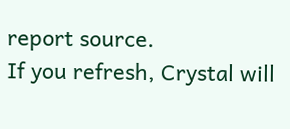report source.
If you refresh, Crystal will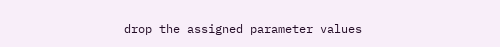drop the assigned parameter values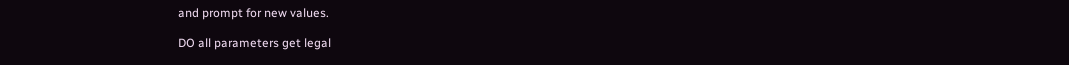and prompt for new values.

DO all parameters get legal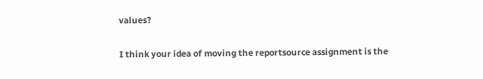values?

I think your idea of moving the reportsource assignment is the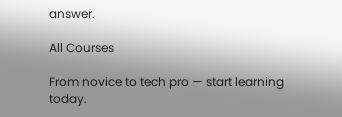answer.

All Courses

From novice to tech pro — start learning today.